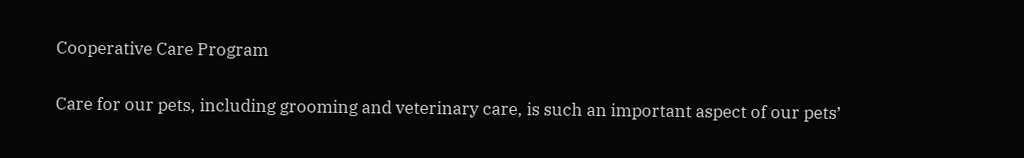Cooperative Care Program


Care for our pets, including grooming and veterinary care, is such an important aspect of our pets’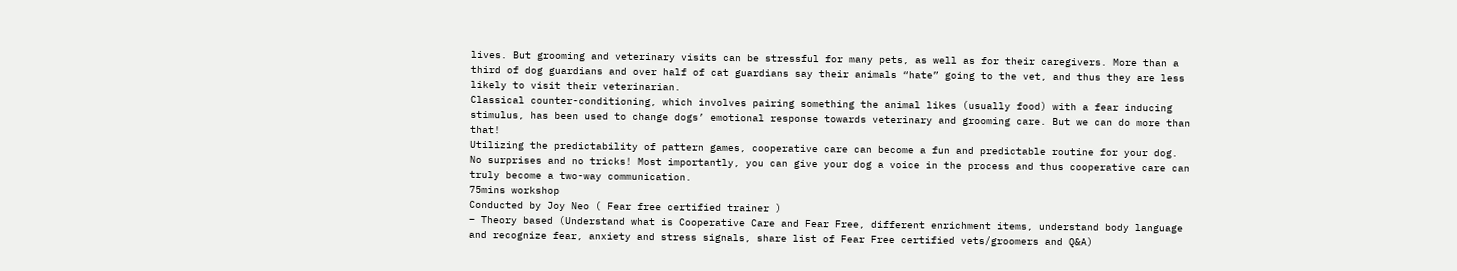lives. But grooming and veterinary visits can be stressful for many pets, as well as for their caregivers. More than a third of dog guardians and over half of cat guardians say their animals “hate” going to the vet, and thus they are less likely to visit their veterinarian.
Classical counter-conditioning, which involves pairing something the animal likes (usually food) with a fear inducing stimulus, has been used to change dogs’ emotional response towards veterinary and grooming care. But we can do more than that!
Utilizing the predictability of pattern games, cooperative care can become a fun and predictable routine for your dog. No surprises and no tricks! Most importantly, you can give your dog a voice in the process and thus cooperative care can truly become a two-way communication.
75mins workshop
Conducted by Joy Neo ( Fear free certified trainer )
– Theory based (Understand what is Cooperative Care and Fear Free, different enrichment items, understand body language and recognize fear, anxiety and stress signals, share list of Fear Free certified vets/groomers and Q&A)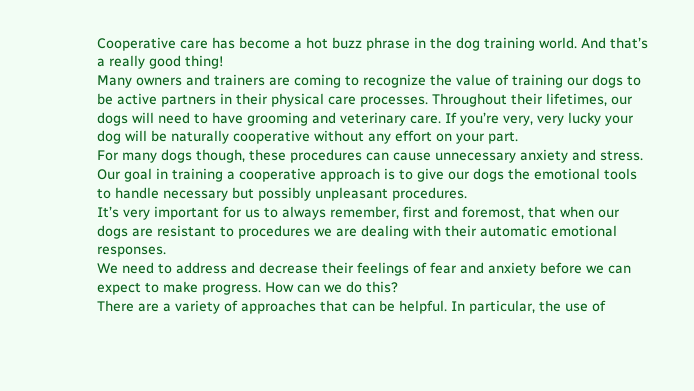Cooperative care has become a hot buzz phrase in the dog training world. And that’s a really good thing!
Many owners and trainers are coming to recognize the value of training our dogs to be active partners in their physical care processes. Throughout their lifetimes, our dogs will need to have grooming and veterinary care. If you’re very, very lucky your dog will be naturally cooperative without any effort on your part.
For many dogs though, these procedures can cause unnecessary anxiety and stress. Our goal in training a cooperative approach is to give our dogs the emotional tools to handle necessary but possibly unpleasant procedures.
It’s very important for us to always remember, first and foremost, that when our dogs are resistant to procedures we are dealing with their automatic emotional responses.
We need to address and decrease their feelings of fear and anxiety before we can expect to make progress. How can we do this?
There are a variety of approaches that can be helpful. In particular, the use of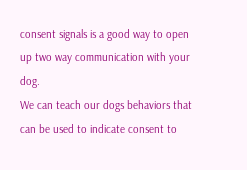consent signals is a good way to open up two way communication with your dog.
We can teach our dogs behaviors that can be used to indicate consent to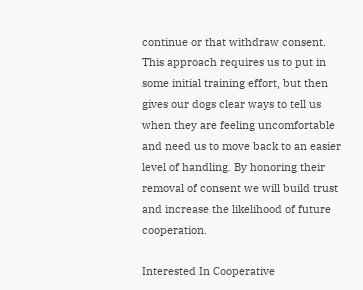continue or that withdraw consent. This approach requires us to put in some initial training effort, but then gives our dogs clear ways to tell us when they are feeling uncomfortable and need us to move back to an easier level of handling. By honoring their removal of consent we will build trust and increase the likelihood of future cooperation.

Interested In Cooperative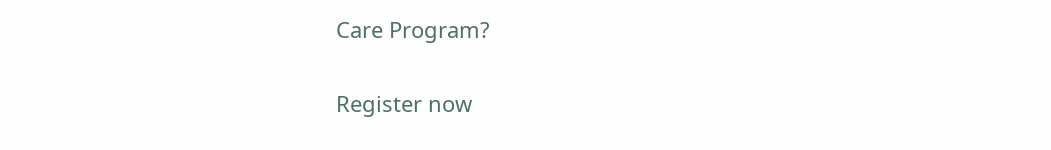Care Program?

Register now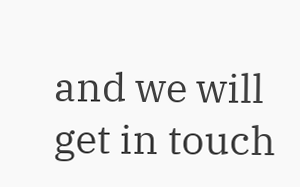and we will get in touch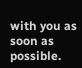with you as soon as possible.